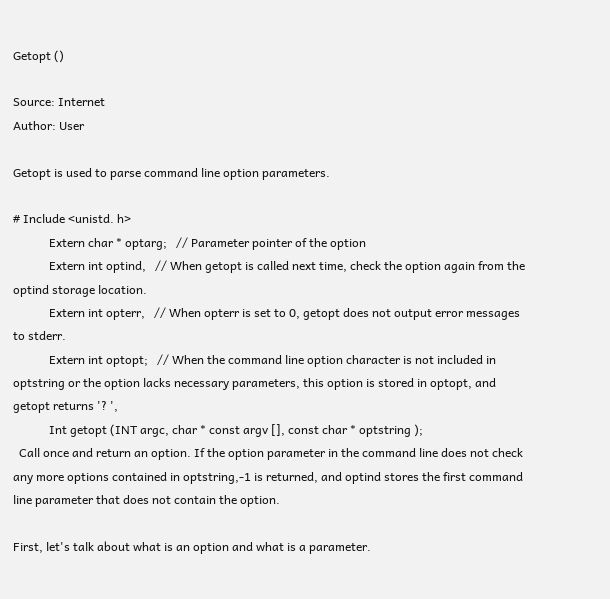Getopt ()

Source: Internet
Author: User

Getopt is used to parse command line option parameters.

# Include <unistd. h>
            Extern char * optarg;   // Parameter pointer of the option
            Extern int optind,   // When getopt is called next time, check the option again from the optind storage location.
            Extern int opterr,   // When opterr is set to 0, getopt does not output error messages to stderr.
            Extern int optopt;   // When the command line option character is not included in optstring or the option lacks necessary parameters, this option is stored in optopt, and getopt returns '? ',
            Int getopt (INT argc, char * const argv [], const char * optstring );
  Call once and return an option. If the option parameter in the command line does not check any more options contained in optstring,-1 is returned, and optind stores the first command line parameter that does not contain the option.

First, let's talk about what is an option and what is a parameter.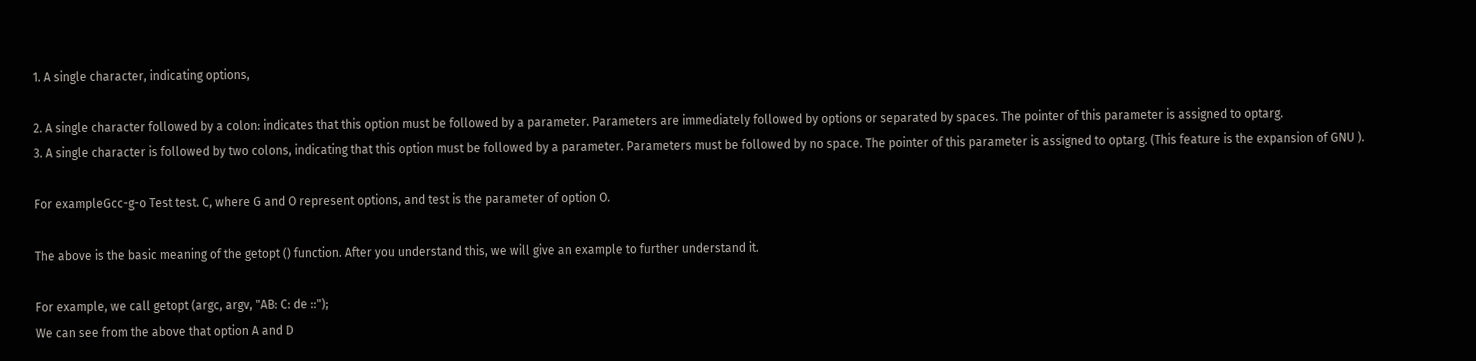1. A single character, indicating options,

2. A single character followed by a colon: indicates that this option must be followed by a parameter. Parameters are immediately followed by options or separated by spaces. The pointer of this parameter is assigned to optarg.
3. A single character is followed by two colons, indicating that this option must be followed by a parameter. Parameters must be followed by no space. The pointer of this parameter is assigned to optarg. (This feature is the expansion of GNU ).

For exampleGcc-g-o Test test. C, where G and O represent options, and test is the parameter of option O.

The above is the basic meaning of the getopt () function. After you understand this, we will give an example to further understand it.

For example, we call getopt (argc, argv, "AB: C: de ::");
We can see from the above that option A and D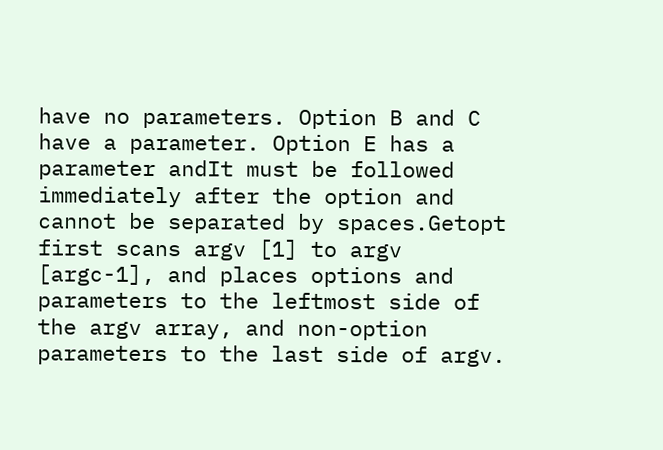have no parameters. Option B and C have a parameter. Option E has a parameter andIt must be followed immediately after the option and cannot be separated by spaces.Getopt first scans argv [1] to argv [argc-1], and places options and parameters to the leftmost side of the argv array, and non-option parameters to the last side of argv.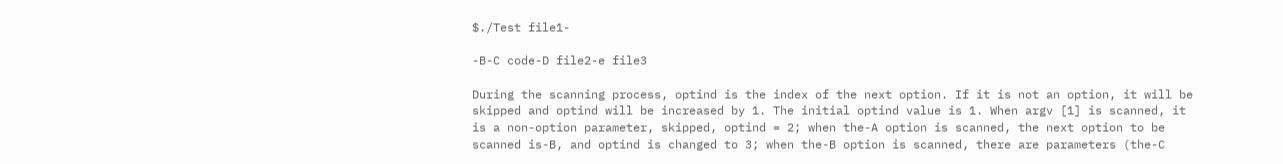$./Test file1-

-B-C code-D file2-e file3

During the scanning process, optind is the index of the next option. If it is not an option, it will be skipped and optind will be increased by 1. The initial optind value is 1. When argv [1] is scanned, it is a non-option parameter, skipped, optind = 2; when the-A option is scanned, the next option to be scanned is-B, and optind is changed to 3; when the-B option is scanned, there are parameters (the-C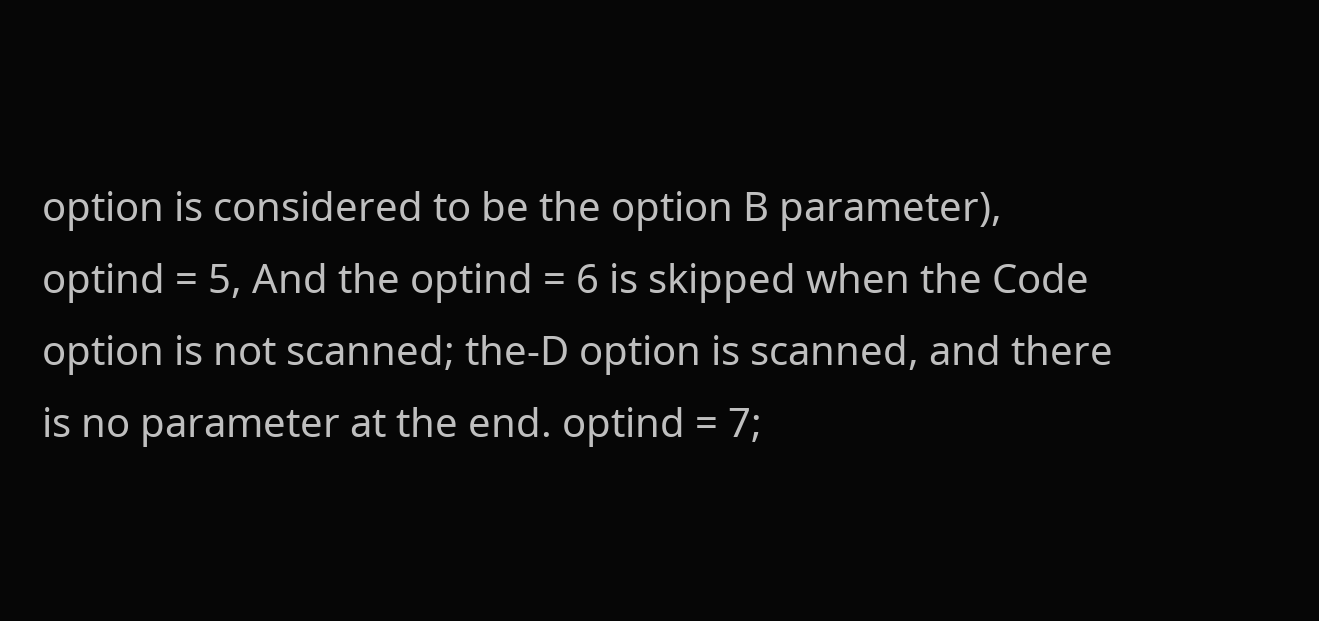option is considered to be the option B parameter), optind = 5, And the optind = 6 is skipped when the Code option is not scanned; the-D option is scanned, and there is no parameter at the end. optind = 7;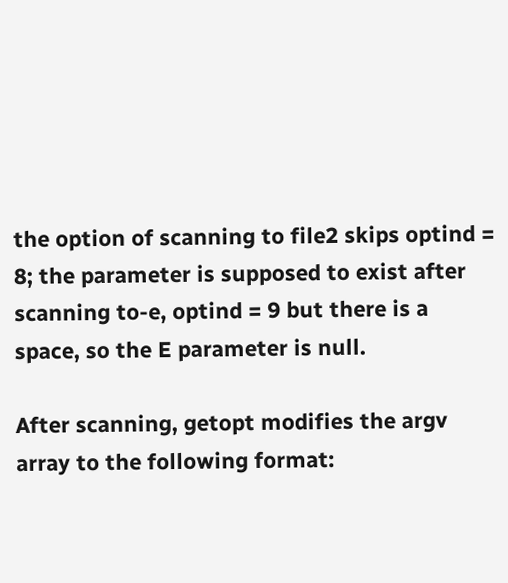the option of scanning to file2 skips optind = 8; the parameter is supposed to exist after scanning to-e, optind = 9 but there is a space, so the E parameter is null.

After scanning, getopt modifies the argv array to the following format: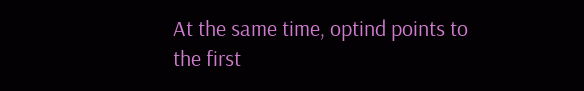At the same time, optind points to the first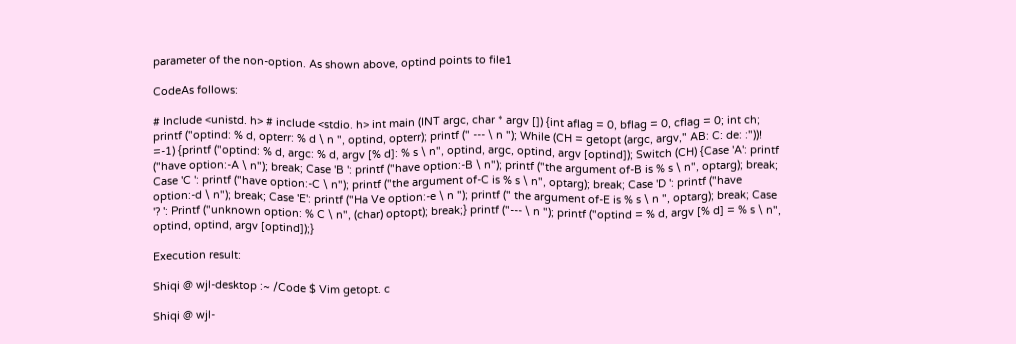parameter of the non-option. As shown above, optind points to file1

CodeAs follows:

# Include <unistd. h> # include <stdio. h> int main (INT argc, char * argv []) {int aflag = 0, bflag = 0, cflag = 0; int ch; printf ("optind: % d, opterr: % d \ n ", optind, opterr); printf (" --- \ n "); While (CH = getopt (argc, argv," AB: C: de: :"))! =-1) {printf ("optind: % d, argc: % d, argv [% d]: % s \ n", optind, argc, optind, argv [optind]); Switch (CH) {Case 'A': printf ("have option:-A \ n"); break; Case 'B ': printf ("have option:-B \ n"); printf ("the argument of-B is % s \ n", optarg); break; Case 'C ': printf ("have option:-C \ n"); printf ("the argument of-C is % s \ n", optarg); break; Case 'D ': printf ("have option:-d \ n"); break; Case 'E': printf ("Ha Ve option:-e \ n "); printf (" the argument of-E is % s \ n ", optarg); break; Case '? ': Printf ("unknown option: % C \ n", (char) optopt); break;} printf ("--- \ n "); printf ("optind = % d, argv [% d] = % s \ n", optind, optind, argv [optind]);}

Execution result:

Shiqi @ wjl-desktop :~ /Code $ Vim getopt. c

Shiqi @ wjl-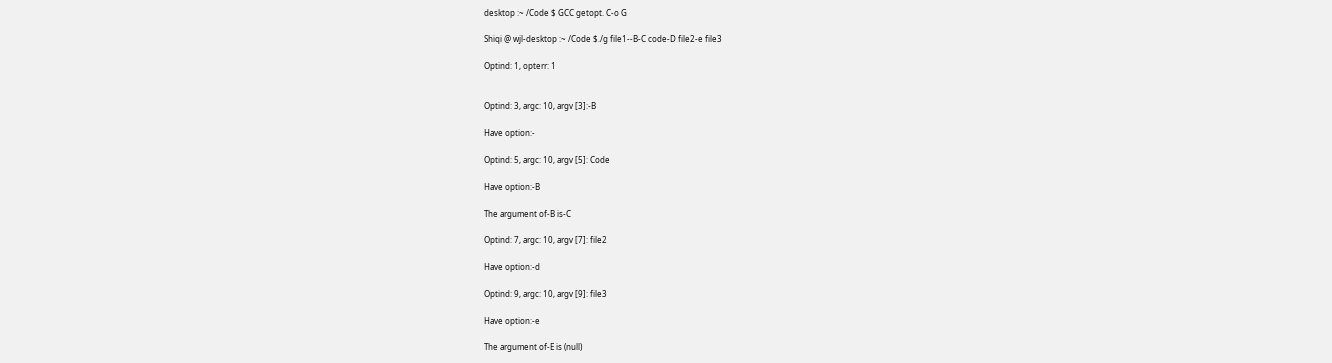desktop :~ /Code $ GCC getopt. C-o G

Shiqi @ wjl-desktop :~ /Code $./g file1--B-C code-D file2-e file3

Optind: 1, opterr: 1


Optind: 3, argc: 10, argv [3]:-B

Have option:-

Optind: 5, argc: 10, argv [5]: Code

Have option:-B

The argument of-B is-C

Optind: 7, argc: 10, argv [7]: file2

Have option:-d

Optind: 9, argc: 10, argv [9]: file3

Have option:-e

The argument of-E is (null)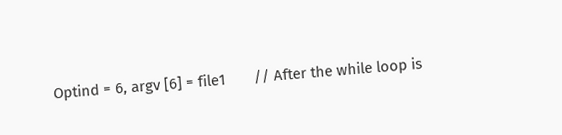Optind = 6, argv [6] = file1       // After the while loop is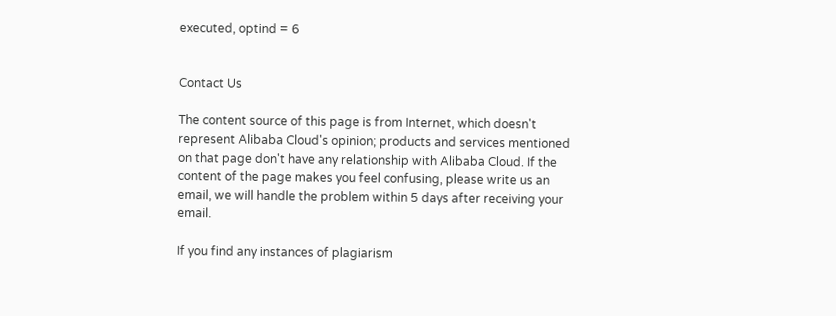executed, optind = 6


Contact Us

The content source of this page is from Internet, which doesn't represent Alibaba Cloud's opinion; products and services mentioned on that page don't have any relationship with Alibaba Cloud. If the content of the page makes you feel confusing, please write us an email, we will handle the problem within 5 days after receiving your email.

If you find any instances of plagiarism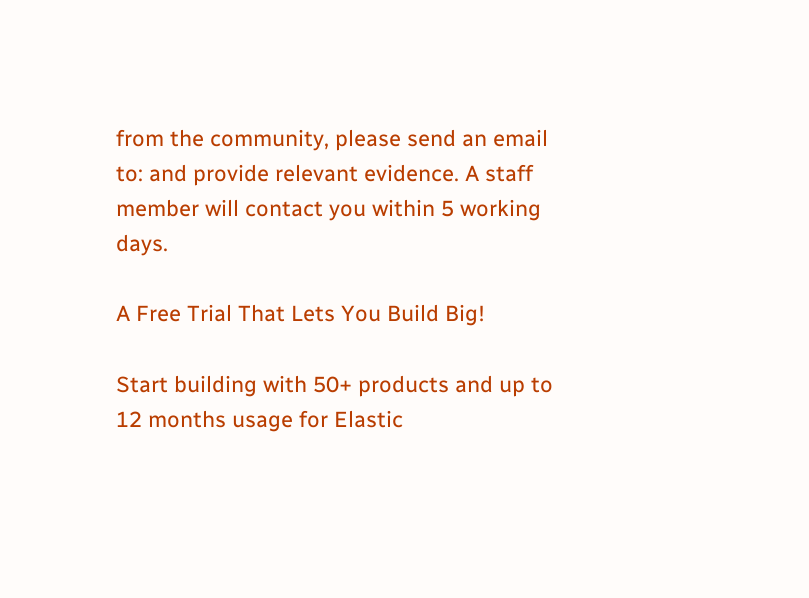from the community, please send an email to: and provide relevant evidence. A staff member will contact you within 5 working days.

A Free Trial That Lets You Build Big!

Start building with 50+ products and up to 12 months usage for Elastic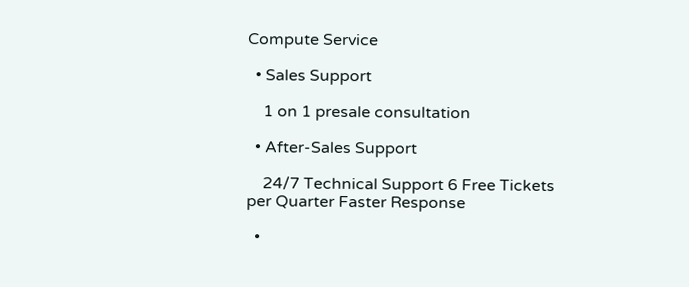Compute Service

  • Sales Support

    1 on 1 presale consultation

  • After-Sales Support

    24/7 Technical Support 6 Free Tickets per Quarter Faster Response

  •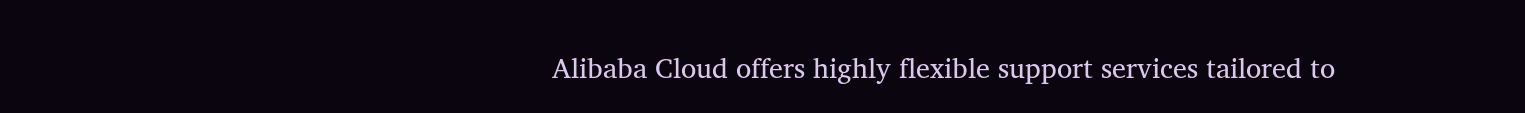Alibaba Cloud offers highly flexible support services tailored to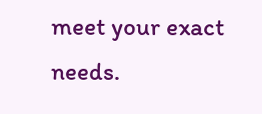meet your exact needs.